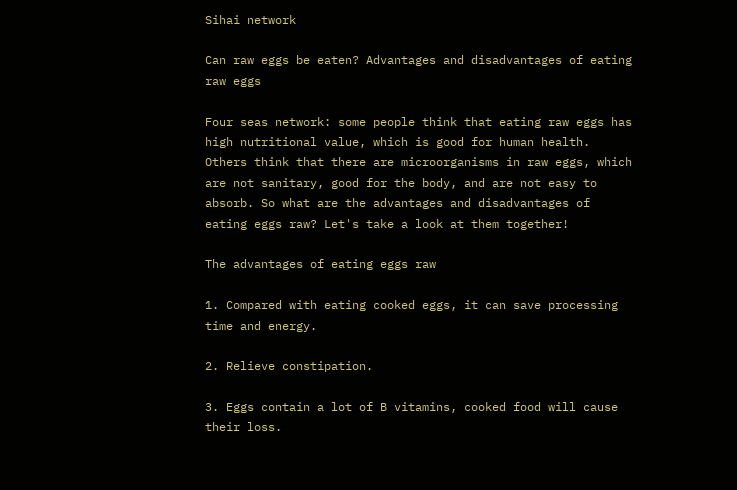Sihai network

Can raw eggs be eaten? Advantages and disadvantages of eating raw eggs

Four seas network: some people think that eating raw eggs has high nutritional value, which is good for human health. Others think that there are microorganisms in raw eggs, which are not sanitary, good for the body, and are not easy to absorb. So what are the advantages and disadvantages of eating eggs raw? Let's take a look at them together!

The advantages of eating eggs raw

1. Compared with eating cooked eggs, it can save processing time and energy.

2. Relieve constipation.

3. Eggs contain a lot of B vitamins, cooked food will cause their loss.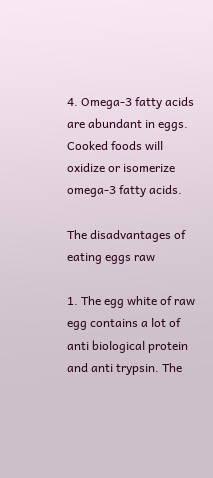4. Omega-3 fatty acids are abundant in eggs. Cooked foods will oxidize or isomerize omega-3 fatty acids.

The disadvantages of eating eggs raw

1. The egg white of raw egg contains a lot of anti biological protein and anti trypsin. The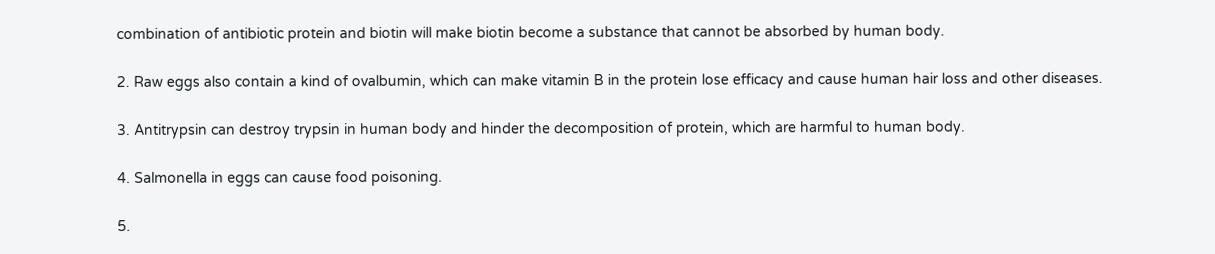combination of antibiotic protein and biotin will make biotin become a substance that cannot be absorbed by human body.

2. Raw eggs also contain a kind of ovalbumin, which can make vitamin B in the protein lose efficacy and cause human hair loss and other diseases.

3. Antitrypsin can destroy trypsin in human body and hinder the decomposition of protein, which are harmful to human body.

4. Salmonella in eggs can cause food poisoning.

5.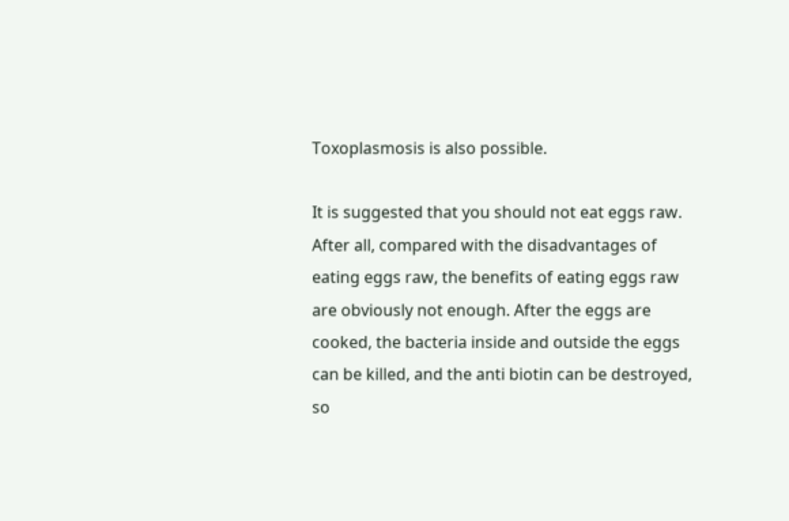Toxoplasmosis is also possible.

It is suggested that you should not eat eggs raw. After all, compared with the disadvantages of eating eggs raw, the benefits of eating eggs raw are obviously not enough. After the eggs are cooked, the bacteria inside and outside the eggs can be killed, and the anti biotin can be destroyed, so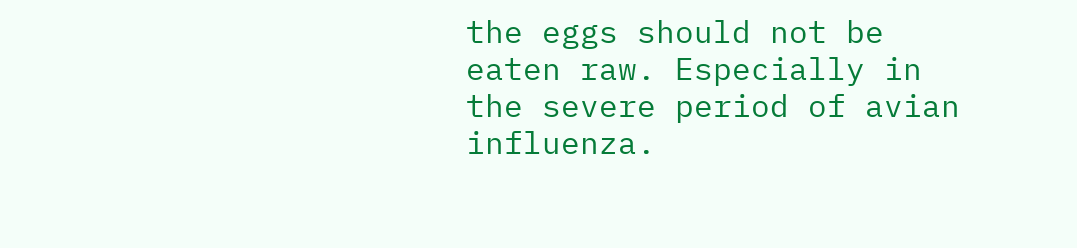the eggs should not be eaten raw. Especially in the severe period of avian influenza.